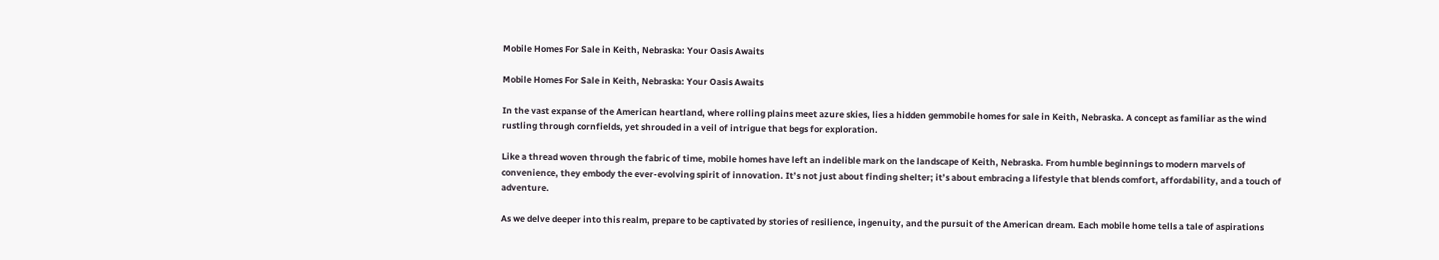Mobile Homes For Sale in Keith, Nebraska: Your Oasis Awaits

Mobile Homes For Sale in Keith, Nebraska: Your Oasis Awaits

In the vast expanse of the American heartland, where rolling plains meet azure skies, lies a hidden gemmobile homes for sale in Keith, Nebraska. A concept as familiar as the wind rustling through cornfields, yet shrouded in a veil of intrigue that begs for exploration.

Like a thread woven through the fabric of time, mobile homes have left an indelible mark on the landscape of Keith, Nebraska. From humble beginnings to modern marvels of convenience, they embody the ever-evolving spirit of innovation. It’s not just about finding shelter; it’s about embracing a lifestyle that blends comfort, affordability, and a touch of adventure.

As we delve deeper into this realm, prepare to be captivated by stories of resilience, ingenuity, and the pursuit of the American dream. Each mobile home tells a tale of aspirations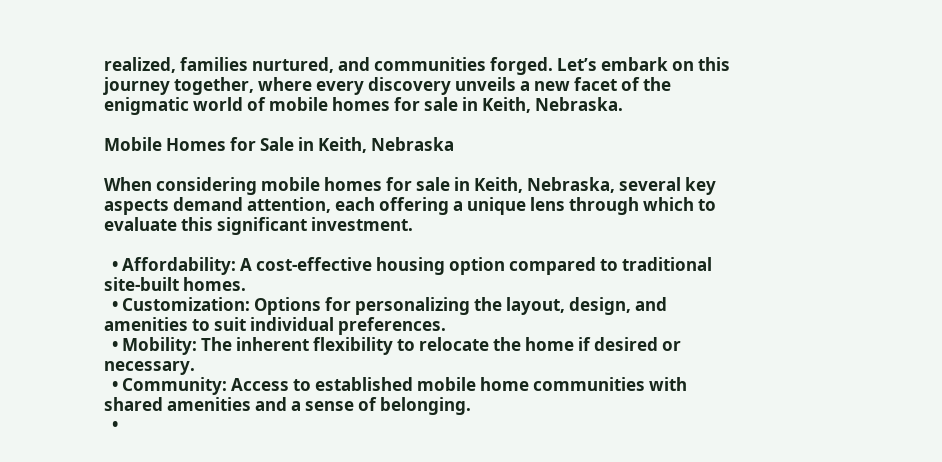realized, families nurtured, and communities forged. Let’s embark on this journey together, where every discovery unveils a new facet of the enigmatic world of mobile homes for sale in Keith, Nebraska.

Mobile Homes for Sale in Keith, Nebraska

When considering mobile homes for sale in Keith, Nebraska, several key aspects demand attention, each offering a unique lens through which to evaluate this significant investment.

  • Affordability: A cost-effective housing option compared to traditional site-built homes.
  • Customization: Options for personalizing the layout, design, and amenities to suit individual preferences.
  • Mobility: The inherent flexibility to relocate the home if desired or necessary.
  • Community: Access to established mobile home communities with shared amenities and a sense of belonging.
  •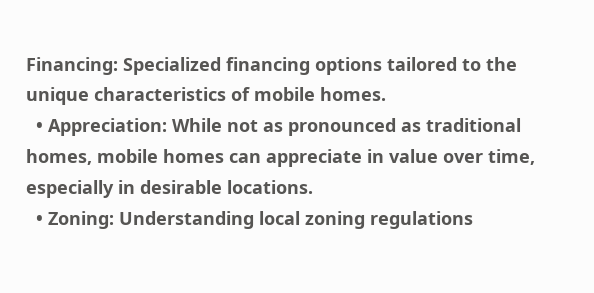Financing: Specialized financing options tailored to the unique characteristics of mobile homes.
  • Appreciation: While not as pronounced as traditional homes, mobile homes can appreciate in value over time, especially in desirable locations.
  • Zoning: Understanding local zoning regulations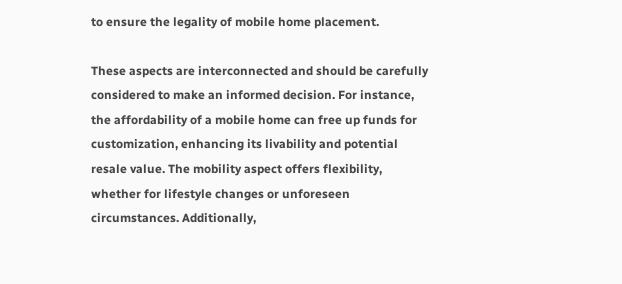to ensure the legality of mobile home placement.

These aspects are interconnected and should be carefully considered to make an informed decision. For instance, the affordability of a mobile home can free up funds for customization, enhancing its livability and potential resale value. The mobility aspect offers flexibility, whether for lifestyle changes or unforeseen circumstances. Additionally,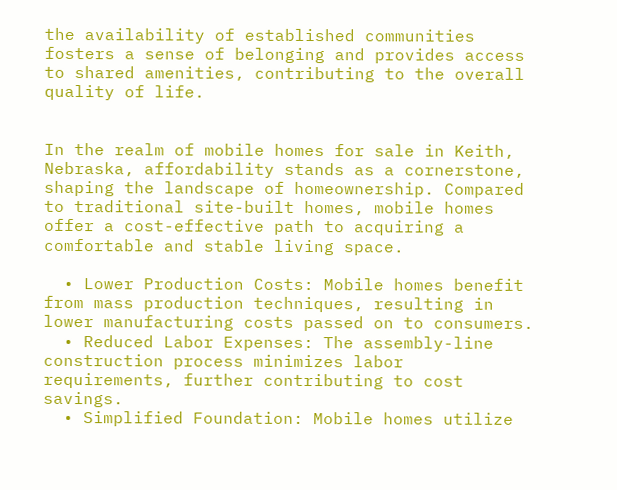the availability of established communities fosters a sense of belonging and provides access to shared amenities, contributing to the overall quality of life.


In the realm of mobile homes for sale in Keith, Nebraska, affordability stands as a cornerstone, shaping the landscape of homeownership. Compared to traditional site-built homes, mobile homes offer a cost-effective path to acquiring a comfortable and stable living space.

  • Lower Production Costs: Mobile homes benefit from mass production techniques, resulting in lower manufacturing costs passed on to consumers.
  • Reduced Labor Expenses: The assembly-line construction process minimizes labor requirements, further contributing to cost savings.
  • Simplified Foundation: Mobile homes utilize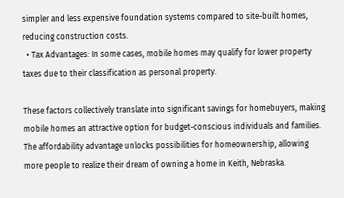simpler and less expensive foundation systems compared to site-built homes, reducing construction costs.
  • Tax Advantages: In some cases, mobile homes may qualify for lower property taxes due to their classification as personal property.

These factors collectively translate into significant savings for homebuyers, making mobile homes an attractive option for budget-conscious individuals and families. The affordability advantage unlocks possibilities for homeownership, allowing more people to realize their dream of owning a home in Keith, Nebraska.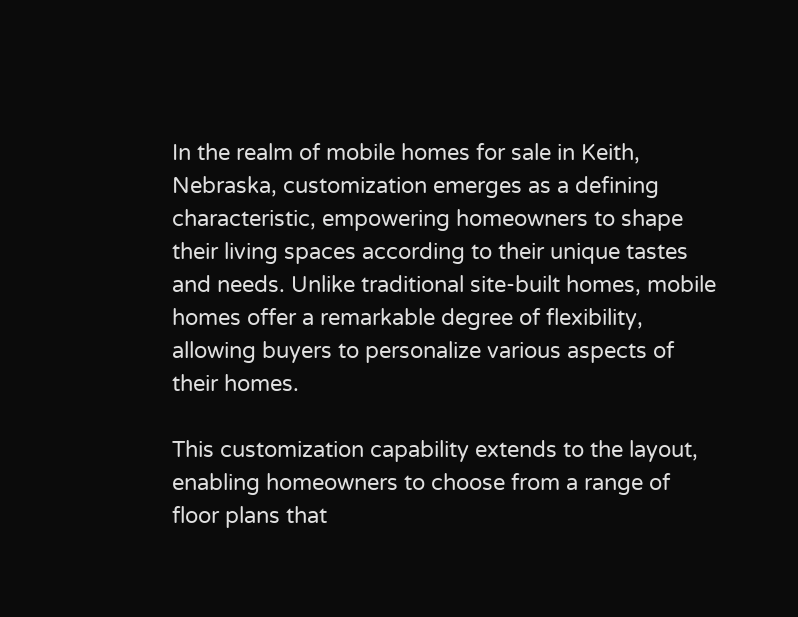In the realm of mobile homes for sale in Keith, Nebraska, customization emerges as a defining characteristic, empowering homeowners to shape their living spaces according to their unique tastes and needs. Unlike traditional site-built homes, mobile homes offer a remarkable degree of flexibility, allowing buyers to personalize various aspects of their homes.

This customization capability extends to the layout, enabling homeowners to choose from a range of floor plans that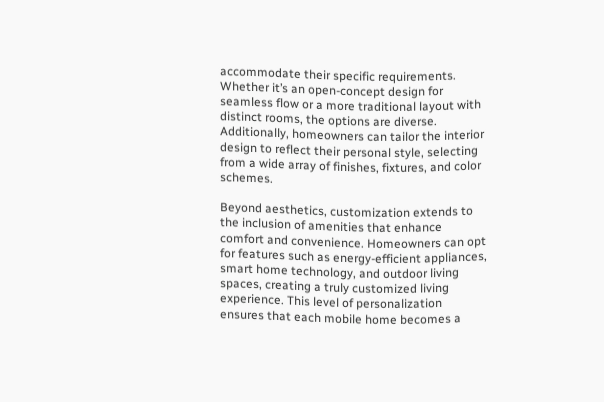accommodate their specific requirements. Whether it’s an open-concept design for seamless flow or a more traditional layout with distinct rooms, the options are diverse. Additionally, homeowners can tailor the interior design to reflect their personal style, selecting from a wide array of finishes, fixtures, and color schemes.

Beyond aesthetics, customization extends to the inclusion of amenities that enhance comfort and convenience. Homeowners can opt for features such as energy-efficient appliances, smart home technology, and outdoor living spaces, creating a truly customized living experience. This level of personalization ensures that each mobile home becomes a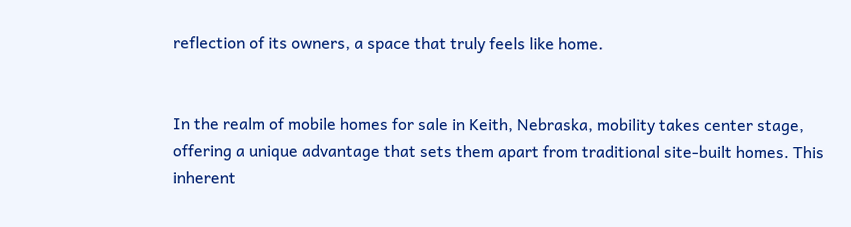reflection of its owners, a space that truly feels like home.


In the realm of mobile homes for sale in Keith, Nebraska, mobility takes center stage, offering a unique advantage that sets them apart from traditional site-built homes. This inherent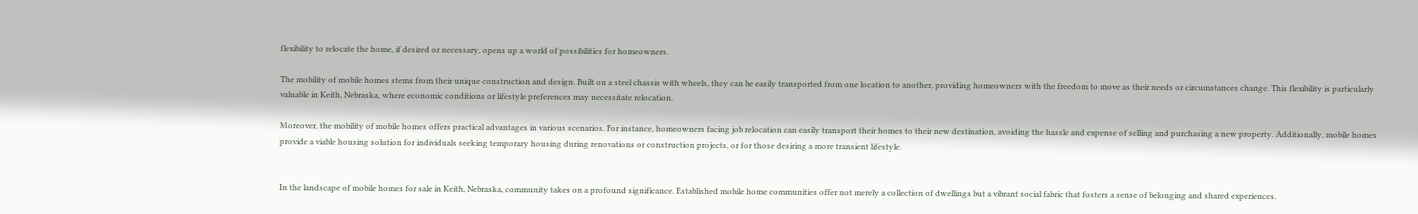flexibility to relocate the home, if desired or necessary, opens up a world of possibilities for homeowners.

The mobility of mobile homes stems from their unique construction and design. Built on a steel chassis with wheels, they can be easily transported from one location to another, providing homeowners with the freedom to move as their needs or circumstances change. This flexibility is particularly valuable in Keith, Nebraska, where economic conditions or lifestyle preferences may necessitate relocation.

Moreover, the mobility of mobile homes offers practical advantages in various scenarios. For instance, homeowners facing job relocation can easily transport their homes to their new destination, avoiding the hassle and expense of selling and purchasing a new property. Additionally, mobile homes provide a viable housing solution for individuals seeking temporary housing during renovations or construction projects, or for those desiring a more transient lifestyle.


In the landscape of mobile homes for sale in Keith, Nebraska, community takes on a profound significance. Established mobile home communities offer not merely a collection of dwellings but a vibrant social fabric that fosters a sense of belonging and shared experiences.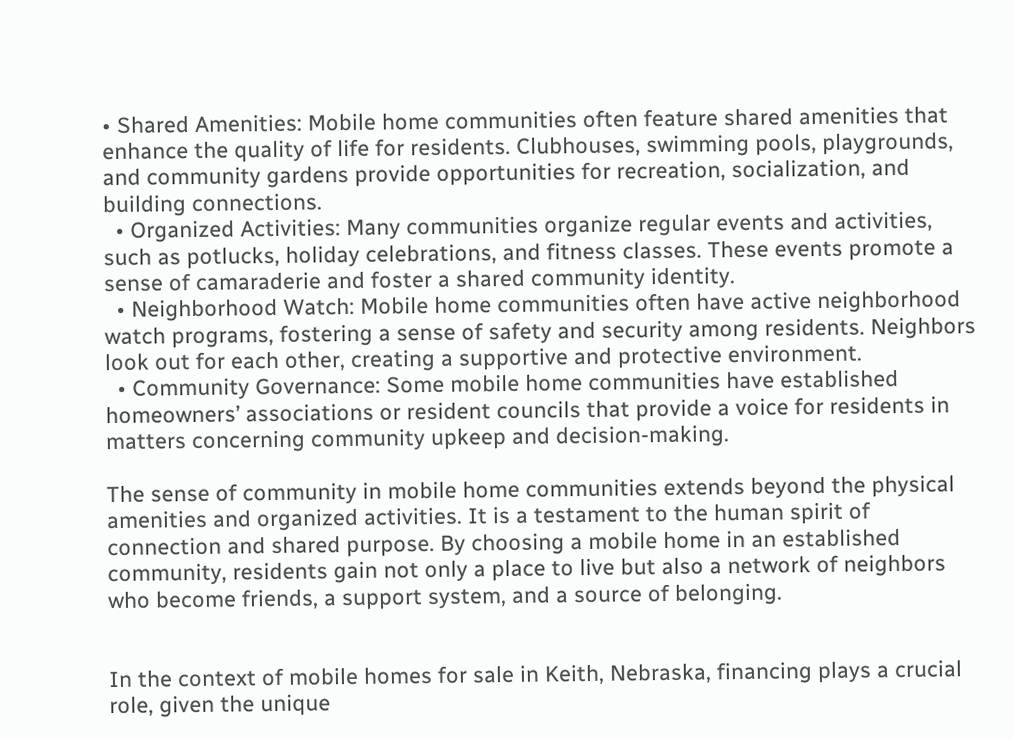• Shared Amenities: Mobile home communities often feature shared amenities that enhance the quality of life for residents. Clubhouses, swimming pools, playgrounds, and community gardens provide opportunities for recreation, socialization, and building connections.
  • Organized Activities: Many communities organize regular events and activities, such as potlucks, holiday celebrations, and fitness classes. These events promote a sense of camaraderie and foster a shared community identity.
  • Neighborhood Watch: Mobile home communities often have active neighborhood watch programs, fostering a sense of safety and security among residents. Neighbors look out for each other, creating a supportive and protective environment.
  • Community Governance: Some mobile home communities have established homeowners’ associations or resident councils that provide a voice for residents in matters concerning community upkeep and decision-making.

The sense of community in mobile home communities extends beyond the physical amenities and organized activities. It is a testament to the human spirit of connection and shared purpose. By choosing a mobile home in an established community, residents gain not only a place to live but also a network of neighbors who become friends, a support system, and a source of belonging.


In the context of mobile homes for sale in Keith, Nebraska, financing plays a crucial role, given the unique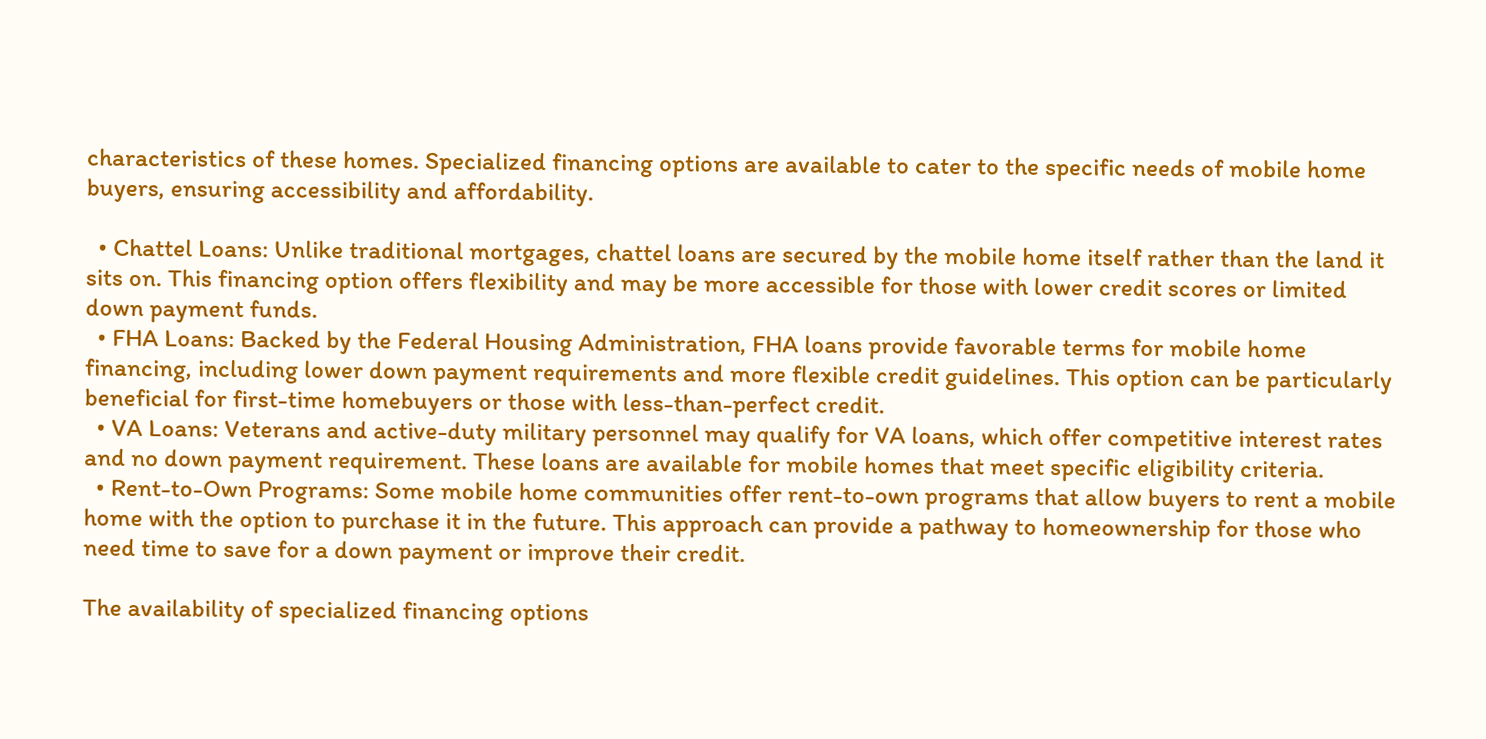characteristics of these homes. Specialized financing options are available to cater to the specific needs of mobile home buyers, ensuring accessibility and affordability.

  • Chattel Loans: Unlike traditional mortgages, chattel loans are secured by the mobile home itself rather than the land it sits on. This financing option offers flexibility and may be more accessible for those with lower credit scores or limited down payment funds.
  • FHA Loans: Backed by the Federal Housing Administration, FHA loans provide favorable terms for mobile home financing, including lower down payment requirements and more flexible credit guidelines. This option can be particularly beneficial for first-time homebuyers or those with less-than-perfect credit.
  • VA Loans: Veterans and active-duty military personnel may qualify for VA loans, which offer competitive interest rates and no down payment requirement. These loans are available for mobile homes that meet specific eligibility criteria.
  • Rent-to-Own Programs: Some mobile home communities offer rent-to-own programs that allow buyers to rent a mobile home with the option to purchase it in the future. This approach can provide a pathway to homeownership for those who need time to save for a down payment or improve their credit.

The availability of specialized financing options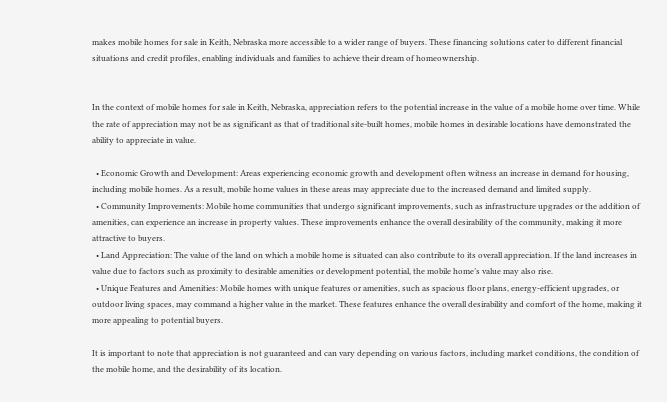makes mobile homes for sale in Keith, Nebraska more accessible to a wider range of buyers. These financing solutions cater to different financial situations and credit profiles, enabling individuals and families to achieve their dream of homeownership.


In the context of mobile homes for sale in Keith, Nebraska, appreciation refers to the potential increase in the value of a mobile home over time. While the rate of appreciation may not be as significant as that of traditional site-built homes, mobile homes in desirable locations have demonstrated the ability to appreciate in value.

  • Economic Growth and Development: Areas experiencing economic growth and development often witness an increase in demand for housing, including mobile homes. As a result, mobile home values in these areas may appreciate due to the increased demand and limited supply.
  • Community Improvements: Mobile home communities that undergo significant improvements, such as infrastructure upgrades or the addition of amenities, can experience an increase in property values. These improvements enhance the overall desirability of the community, making it more attractive to buyers.
  • Land Appreciation: The value of the land on which a mobile home is situated can also contribute to its overall appreciation. If the land increases in value due to factors such as proximity to desirable amenities or development potential, the mobile home’s value may also rise.
  • Unique Features and Amenities: Mobile homes with unique features or amenities, such as spacious floor plans, energy-efficient upgrades, or outdoor living spaces, may command a higher value in the market. These features enhance the overall desirability and comfort of the home, making it more appealing to potential buyers.

It is important to note that appreciation is not guaranteed and can vary depending on various factors, including market conditions, the condition of the mobile home, and the desirability of its location.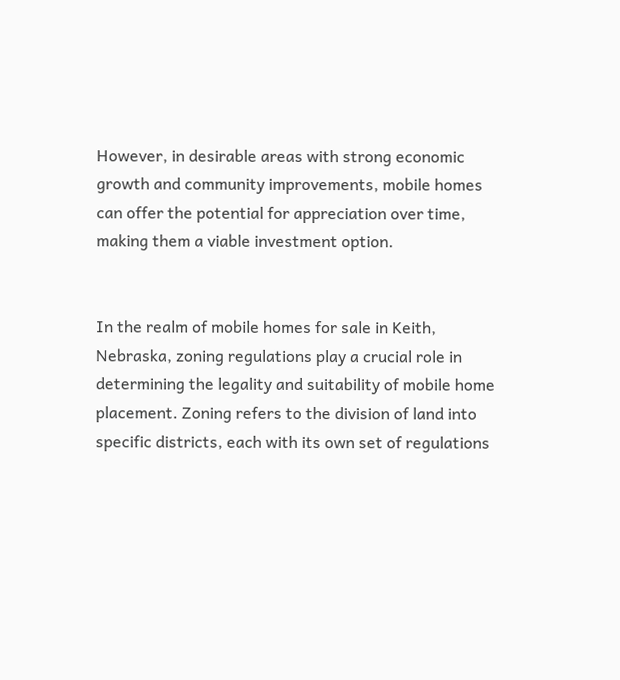However, in desirable areas with strong economic growth and community improvements, mobile homes can offer the potential for appreciation over time, making them a viable investment option.


In the realm of mobile homes for sale in Keith, Nebraska, zoning regulations play a crucial role in determining the legality and suitability of mobile home placement. Zoning refers to the division of land into specific districts, each with its own set of regulations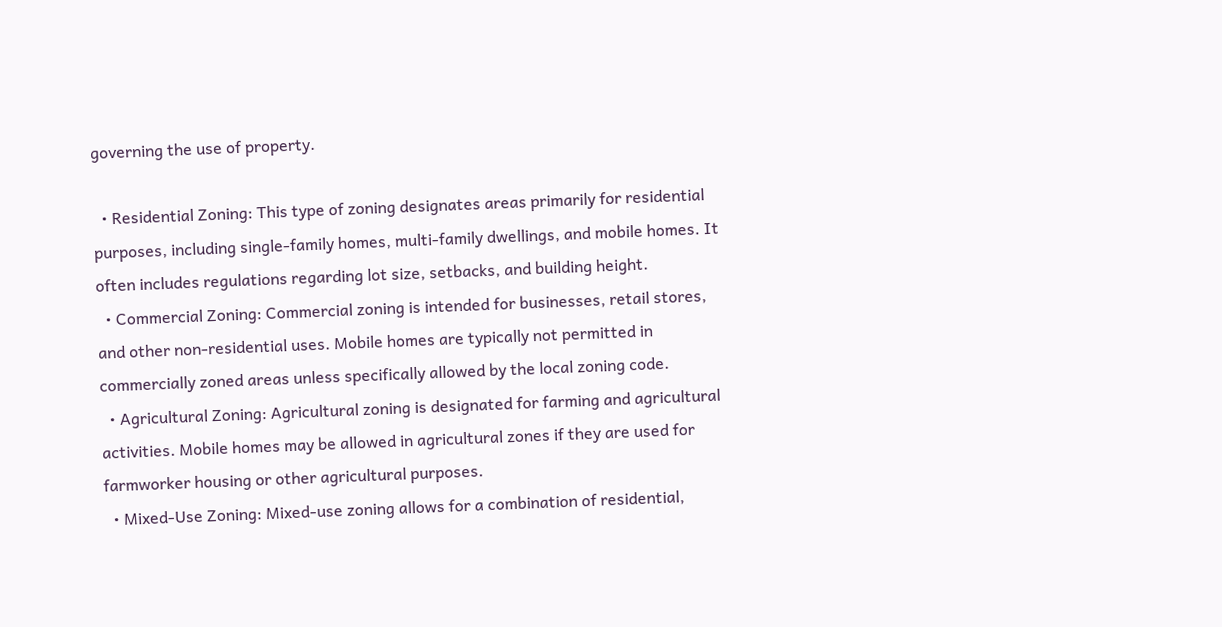governing the use of property.

  • Residential Zoning: This type of zoning designates areas primarily for residential purposes, including single-family homes, multi-family dwellings, and mobile homes. It often includes regulations regarding lot size, setbacks, and building height.
  • Commercial Zoning: Commercial zoning is intended for businesses, retail stores, and other non-residential uses. Mobile homes are typically not permitted in commercially zoned areas unless specifically allowed by the local zoning code.
  • Agricultural Zoning: Agricultural zoning is designated for farming and agricultural activities. Mobile homes may be allowed in agricultural zones if they are used for farmworker housing or other agricultural purposes.
  • Mixed-Use Zoning: Mixed-use zoning allows for a combination of residential,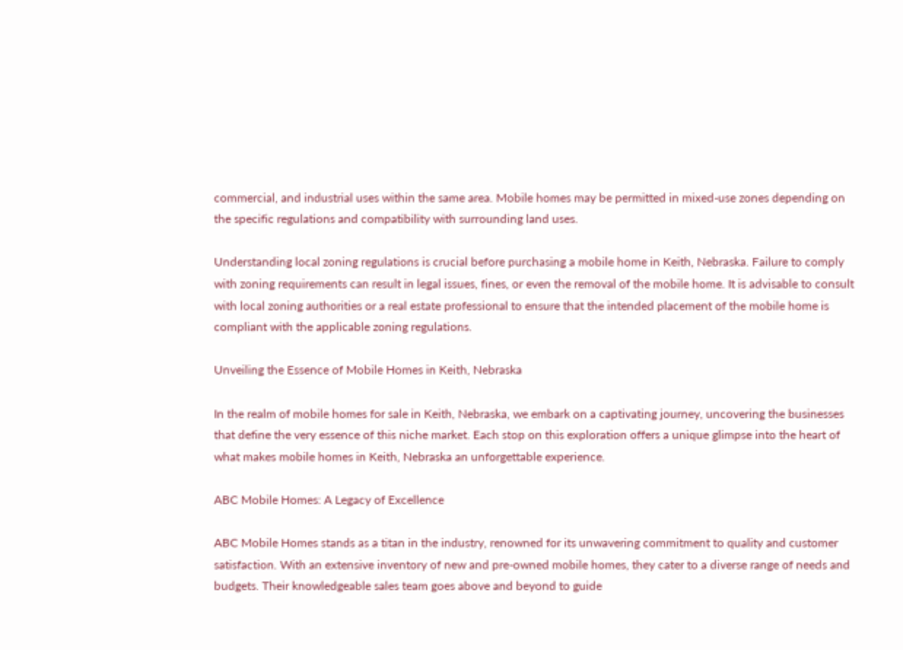commercial, and industrial uses within the same area. Mobile homes may be permitted in mixed-use zones depending on the specific regulations and compatibility with surrounding land uses.

Understanding local zoning regulations is crucial before purchasing a mobile home in Keith, Nebraska. Failure to comply with zoning requirements can result in legal issues, fines, or even the removal of the mobile home. It is advisable to consult with local zoning authorities or a real estate professional to ensure that the intended placement of the mobile home is compliant with the applicable zoning regulations.

Unveiling the Essence of Mobile Homes in Keith, Nebraska

In the realm of mobile homes for sale in Keith, Nebraska, we embark on a captivating journey, uncovering the businesses that define the very essence of this niche market. Each stop on this exploration offers a unique glimpse into the heart of what makes mobile homes in Keith, Nebraska an unforgettable experience.

ABC Mobile Homes: A Legacy of Excellence

ABC Mobile Homes stands as a titan in the industry, renowned for its unwavering commitment to quality and customer satisfaction. With an extensive inventory of new and pre-owned mobile homes, they cater to a diverse range of needs and budgets. Their knowledgeable sales team goes above and beyond to guide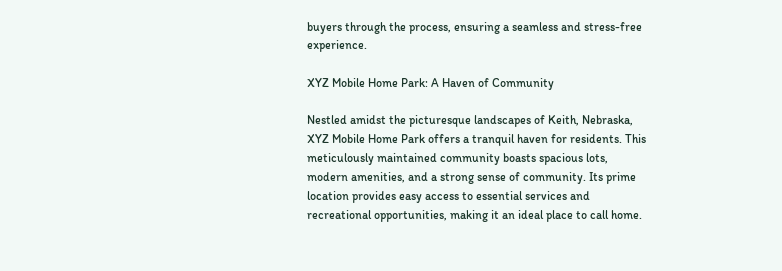buyers through the process, ensuring a seamless and stress-free experience.

XYZ Mobile Home Park: A Haven of Community

Nestled amidst the picturesque landscapes of Keith, Nebraska, XYZ Mobile Home Park offers a tranquil haven for residents. This meticulously maintained community boasts spacious lots, modern amenities, and a strong sense of community. Its prime location provides easy access to essential services and recreational opportunities, making it an ideal place to call home.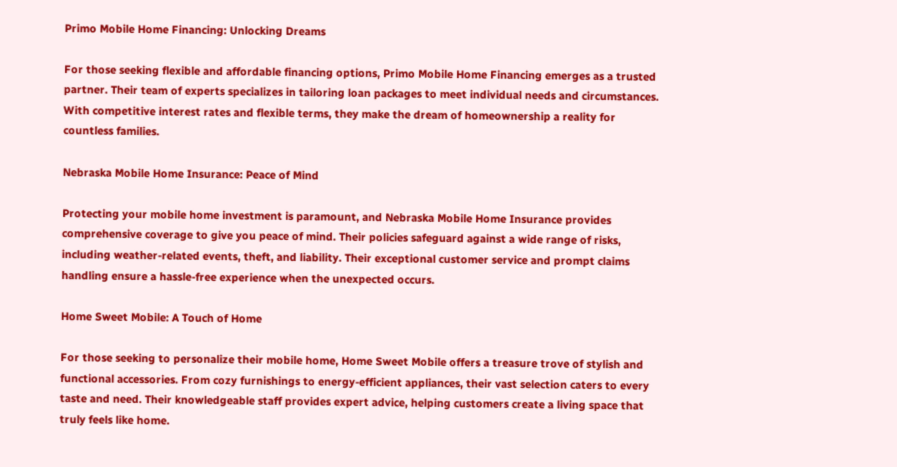Primo Mobile Home Financing: Unlocking Dreams

For those seeking flexible and affordable financing options, Primo Mobile Home Financing emerges as a trusted partner. Their team of experts specializes in tailoring loan packages to meet individual needs and circumstances. With competitive interest rates and flexible terms, they make the dream of homeownership a reality for countless families.

Nebraska Mobile Home Insurance: Peace of Mind

Protecting your mobile home investment is paramount, and Nebraska Mobile Home Insurance provides comprehensive coverage to give you peace of mind. Their policies safeguard against a wide range of risks, including weather-related events, theft, and liability. Their exceptional customer service and prompt claims handling ensure a hassle-free experience when the unexpected occurs.

Home Sweet Mobile: A Touch of Home

For those seeking to personalize their mobile home, Home Sweet Mobile offers a treasure trove of stylish and functional accessories. From cozy furnishings to energy-efficient appliances, their vast selection caters to every taste and need. Their knowledgeable staff provides expert advice, helping customers create a living space that truly feels like home.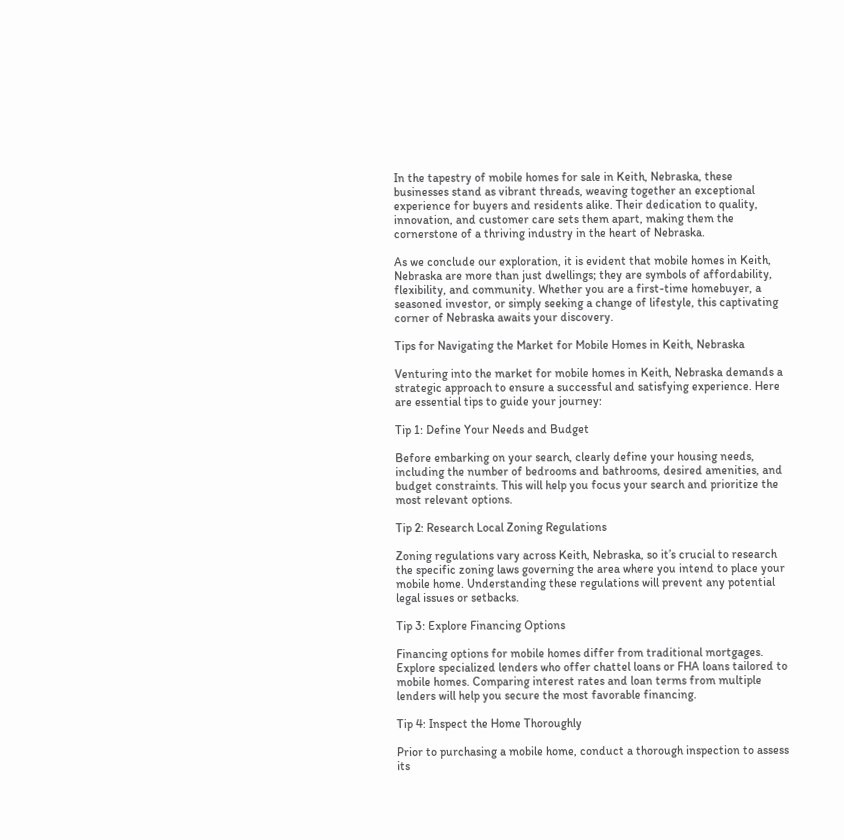In the tapestry of mobile homes for sale in Keith, Nebraska, these businesses stand as vibrant threads, weaving together an exceptional experience for buyers and residents alike. Their dedication to quality, innovation, and customer care sets them apart, making them the cornerstone of a thriving industry in the heart of Nebraska.

As we conclude our exploration, it is evident that mobile homes in Keith, Nebraska are more than just dwellings; they are symbols of affordability, flexibility, and community. Whether you are a first-time homebuyer, a seasoned investor, or simply seeking a change of lifestyle, this captivating corner of Nebraska awaits your discovery.

Tips for Navigating the Market for Mobile Homes in Keith, Nebraska

Venturing into the market for mobile homes in Keith, Nebraska demands a strategic approach to ensure a successful and satisfying experience. Here are essential tips to guide your journey:

Tip 1: Define Your Needs and Budget

Before embarking on your search, clearly define your housing needs, including the number of bedrooms and bathrooms, desired amenities, and budget constraints. This will help you focus your search and prioritize the most relevant options.

Tip 2: Research Local Zoning Regulations

Zoning regulations vary across Keith, Nebraska, so it’s crucial to research the specific zoning laws governing the area where you intend to place your mobile home. Understanding these regulations will prevent any potential legal issues or setbacks.

Tip 3: Explore Financing Options

Financing options for mobile homes differ from traditional mortgages. Explore specialized lenders who offer chattel loans or FHA loans tailored to mobile homes. Comparing interest rates and loan terms from multiple lenders will help you secure the most favorable financing.

Tip 4: Inspect the Home Thoroughly

Prior to purchasing a mobile home, conduct a thorough inspection to assess its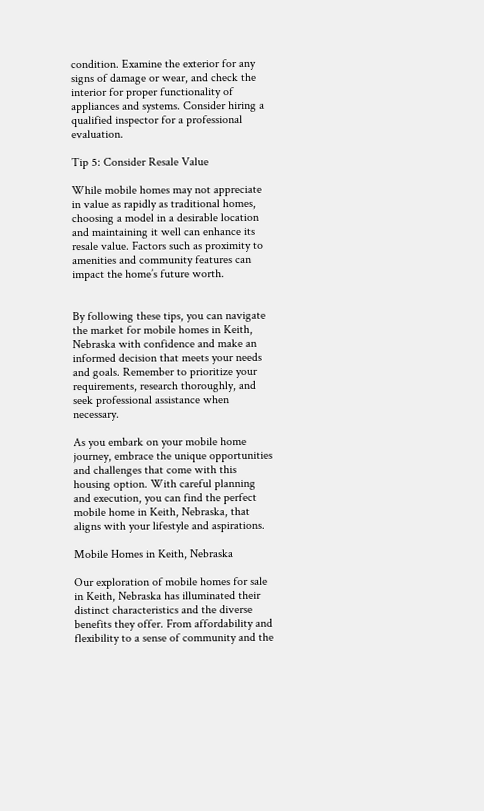condition. Examine the exterior for any signs of damage or wear, and check the interior for proper functionality of appliances and systems. Consider hiring a qualified inspector for a professional evaluation.

Tip 5: Consider Resale Value

While mobile homes may not appreciate in value as rapidly as traditional homes, choosing a model in a desirable location and maintaining it well can enhance its resale value. Factors such as proximity to amenities and community features can impact the home’s future worth.


By following these tips, you can navigate the market for mobile homes in Keith, Nebraska with confidence and make an informed decision that meets your needs and goals. Remember to prioritize your requirements, research thoroughly, and seek professional assistance when necessary.

As you embark on your mobile home journey, embrace the unique opportunities and challenges that come with this housing option. With careful planning and execution, you can find the perfect mobile home in Keith, Nebraska, that aligns with your lifestyle and aspirations.

Mobile Homes in Keith, Nebraska

Our exploration of mobile homes for sale in Keith, Nebraska has illuminated their distinct characteristics and the diverse benefits they offer. From affordability and flexibility to a sense of community and the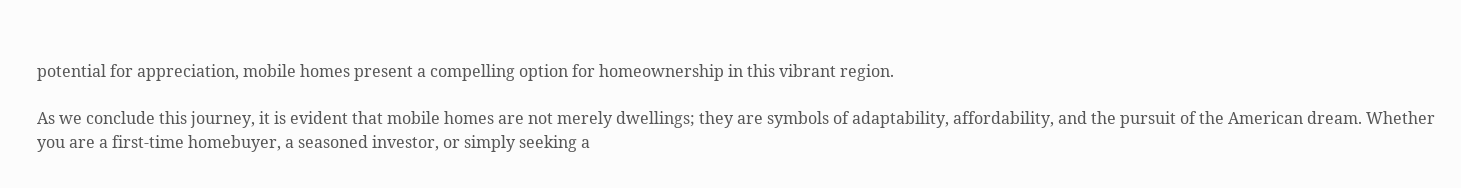potential for appreciation, mobile homes present a compelling option for homeownership in this vibrant region.

As we conclude this journey, it is evident that mobile homes are not merely dwellings; they are symbols of adaptability, affordability, and the pursuit of the American dream. Whether you are a first-time homebuyer, a seasoned investor, or simply seeking a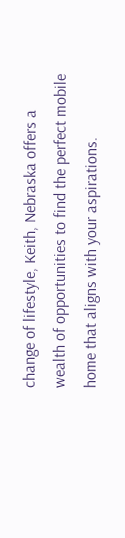change of lifestyle, Keith, Nebraska offers a wealth of opportunities to find the perfect mobile home that aligns with your aspirations.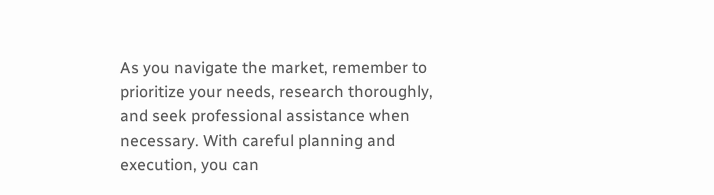As you navigate the market, remember to prioritize your needs, research thoroughly, and seek professional assistance when necessary. With careful planning and execution, you can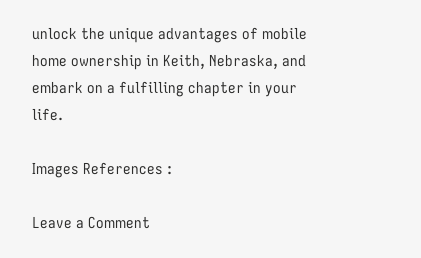unlock the unique advantages of mobile home ownership in Keith, Nebraska, and embark on a fulfilling chapter in your life.

Images References :

Leave a Comment